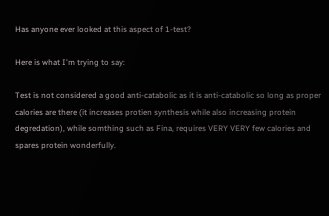Has anyone ever looked at this aspect of 1-test?

Here is what I'm trying to say:

Test is not considered a good anti-catabolic as it is anti-catabolic so long as proper calories are there (it increases protien synthesis while also increasing protein degredation), while somthing such as Fina, requires VERY VERY few calories and spares protein wonderfully.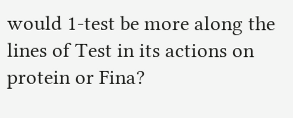would 1-test be more along the lines of Test in its actions on protein or Fina?